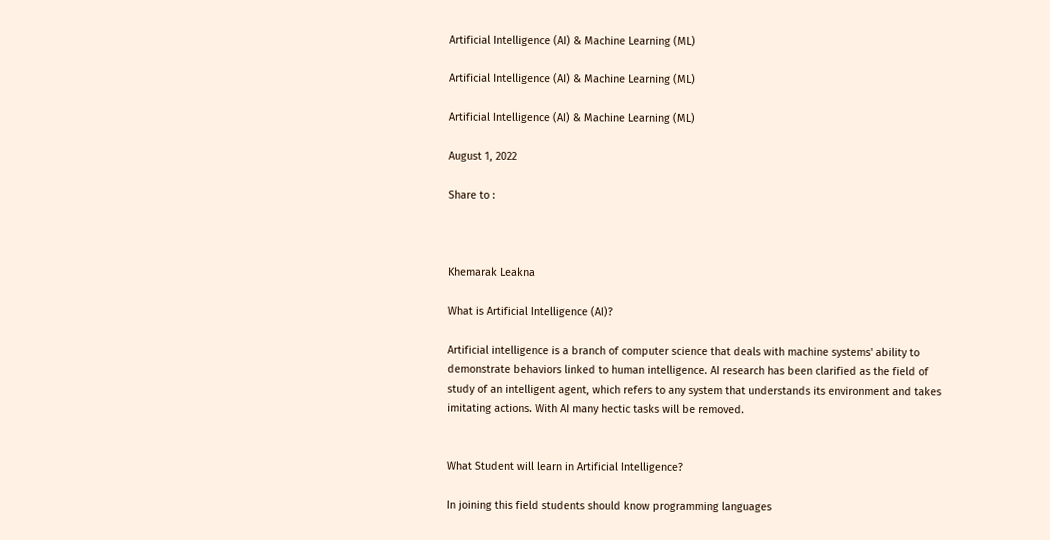Artificial Intelligence (AI) & Machine Learning (ML)

Artificial Intelligence (AI) & Machine Learning (ML)

Artificial Intelligence (AI) & Machine Learning (ML)

August 1, 2022

Share to :



Khemarak Leakna

What is Artificial Intelligence (AI)?

Artificial intelligence is a branch of computer science that deals with machine systems' ability to demonstrate behaviors linked to human intelligence. AI research has been clarified as the field of study of an intelligent agent, which refers to any system that understands its environment and takes imitating actions. With AI many hectic tasks will be removed.


What Student will learn in Artificial Intelligence?

In joining this field students should know programming languages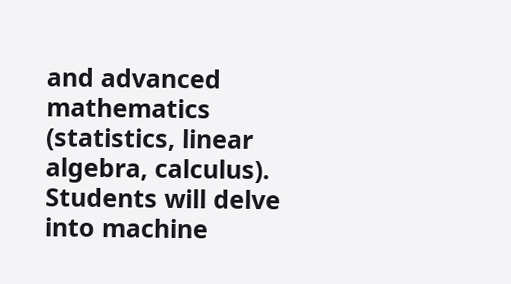and advanced mathematics (statistics, linear algebra, calculus). Students will delve into machine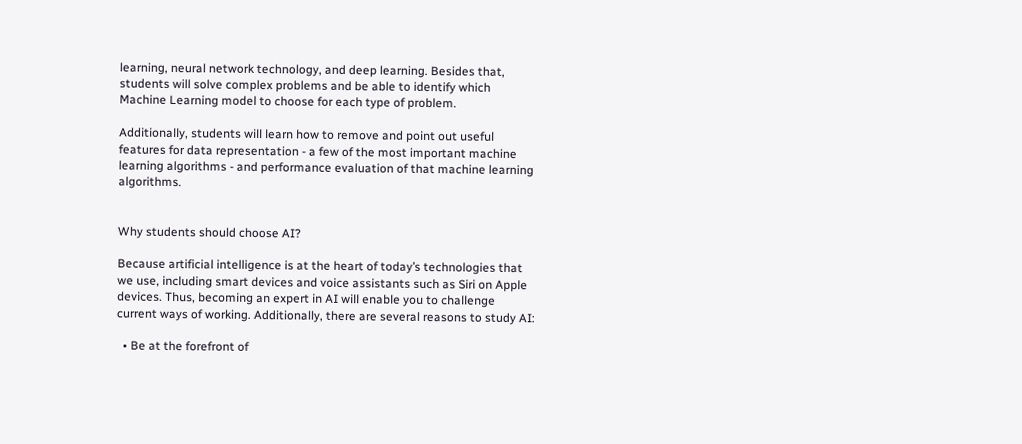learning, neural network technology, and deep learning. Besides that, students will solve complex problems and be able to identify which Machine Learning model to choose for each type of problem.

Additionally, students will learn how to remove and point out useful features for data representation - a few of the most important machine learning algorithms - and performance evaluation of that machine learning algorithms.


Why students should choose AI?

Because artificial intelligence is at the heart of today’s technologies that we use, including smart devices and voice assistants such as Siri on Apple devices. Thus, becoming an expert in AI will enable you to challenge current ways of working. Additionally, there are several reasons to study AI:

  • Be at the forefront of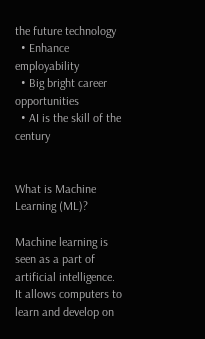the future technology
  • Enhance employability
  • Big bright career opportunities
  • AI is the skill of the century


What is Machine Learning (ML)?

Machine learning is seen as a part of artificial intelligence. It allows computers to learn and develop on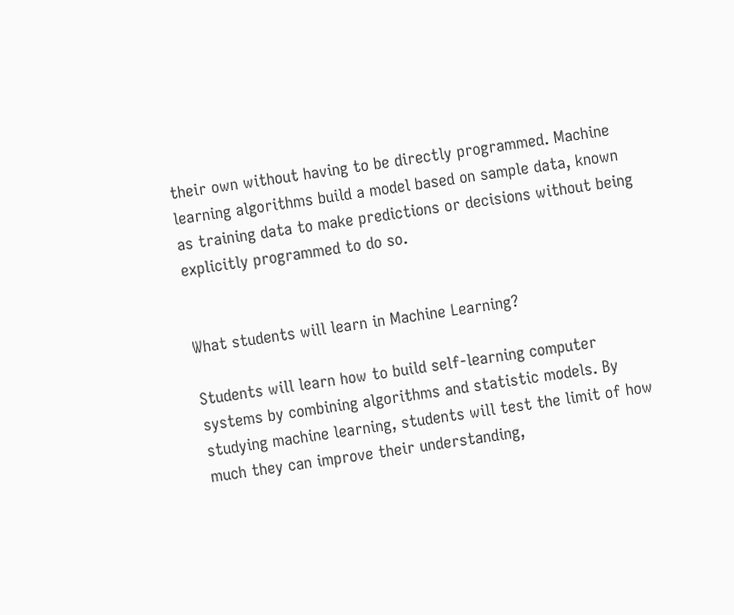their own without having to be directly programmed. Machine learning algorithms build a model based on sample data, known as training data to make predictions or decisions without being explicitly programmed to do so.


What students will learn in Machine Learning?

Students will learn how to build self-learning computer systems by combining algorithms and statistic models. By studying machine learning, students will test the limit of how much they can improve their understanding,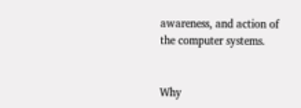awareness, and action of the computer systems.


Why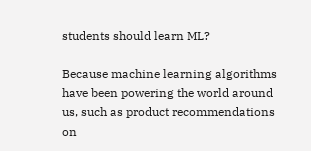students should learn ML?

Because machine learning algorithms have been powering the world around us, such as product recommendations on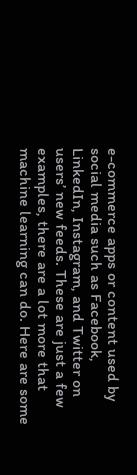e-commerce apps or content used by social media such as Facebook, LinkedIn, Instagram, and Twitter on users’ new feeds. These are just a few examples, there are a lot more that machine learning can do. Here are some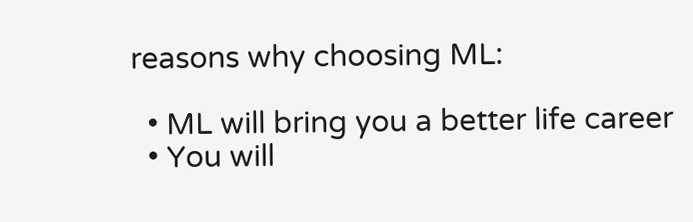reasons why choosing ML:

  • ML will bring you a better life career
  • You will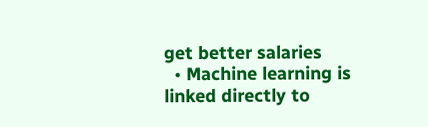get better salaries
  • Machine learning is linked directly to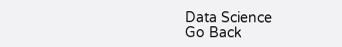Data Science
Go Back